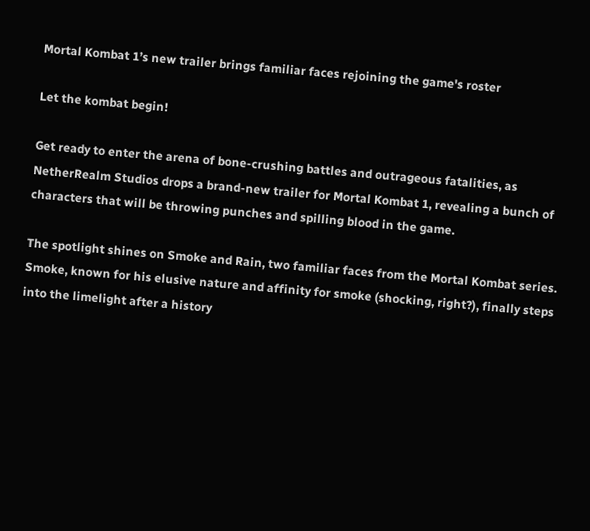Mortal Kombat 1’s new trailer brings familiar faces rejoining the game's roster

Let the kombat begin!

Get ready to enter the arena of bone-crushing battles and outrageous fatalities, as NetherRealm Studios drops a brand-new trailer for Mortal Kombat 1, revealing a bunch of characters that will be throwing punches and spilling blood in the game.

The spotlight shines on Smoke and Rain, two familiar faces from the Mortal Kombat series. Smoke, known for his elusive nature and affinity for smoke (shocking, right?), finally steps into the limelight after a history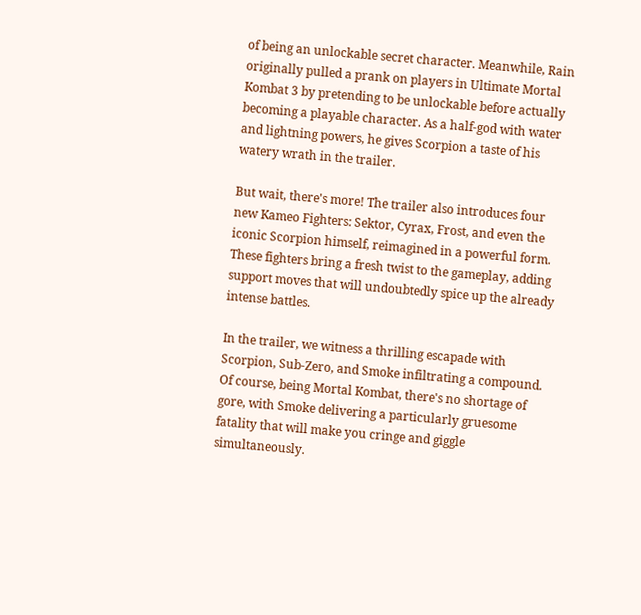of being an unlockable secret character. Meanwhile, Rain originally pulled a prank on players in Ultimate Mortal Kombat 3 by pretending to be unlockable before actually becoming a playable character. As a half-god with water and lightning powers, he gives Scorpion a taste of his watery wrath in the trailer.

But wait, there's more! The trailer also introduces four new Kameo Fighters: Sektor, Cyrax, Frost, and even the iconic Scorpion himself, reimagined in a powerful form. These fighters bring a fresh twist to the gameplay, adding support moves that will undoubtedly spice up the already intense battles.

In the trailer, we witness a thrilling escapade with Scorpion, Sub-Zero, and Smoke infiltrating a compound. Of course, being Mortal Kombat, there's no shortage of gore, with Smoke delivering a particularly gruesome fatality that will make you cringe and giggle simultaneously.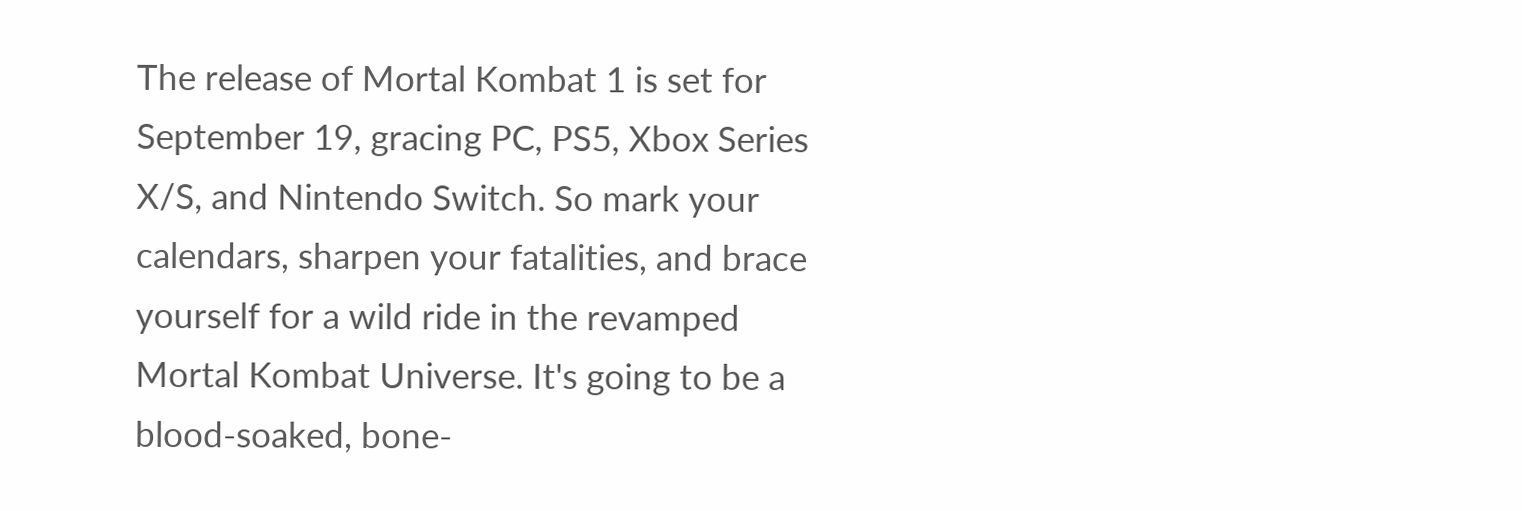The release of Mortal Kombat 1 is set for September 19, gracing PC, PS5, Xbox Series X/S, and Nintendo Switch. So mark your calendars, sharpen your fatalities, and brace yourself for a wild ride in the revamped Mortal Kombat Universe. It's going to be a blood-soaked, bone-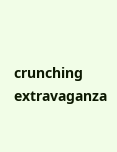crunching extravaganza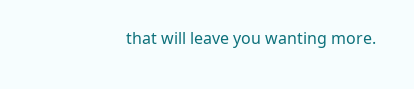that will leave you wanting more.